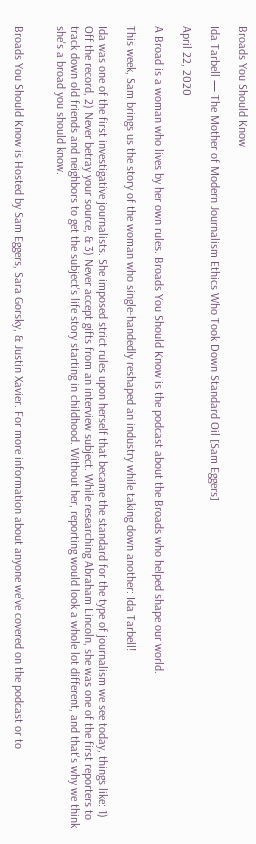Broads You Should Know

Ida Tarbell — The Mother of Modern Journalism Ethics Who Took Down Standard Oil [Sam Eggers]

April 22, 2020

A Broad is a woman who lives by her own rules. Broads You Should Know is the podcast about the Broads who helped shape our world.

This week, Sam brings us the story of the woman who single-handedly reshaped an industry while taking down another: Ida Tarbell!

Ida was one of the first investigative journalists. She imposed strict rules upon herself that became the standard for the type of journalism we see today, things like: 1) Off the record, 2) Never betray your source, & 3) Never accept gifts from an interview subject. While researching Abraham Lincoln, she was one of the first reporters to track down old friends and neighbors to get the subject's life story starting in childhood. Without her, reporting would look a whole lot different, and that's why we think she's a broad you should know.


Broads You Should Know is Hosted by Sam Eggers, Sara Gorsky, & Justin Xavier. For more information about anyone we've covered on the podcast or to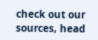check out our sources, head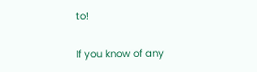to!

If you know of any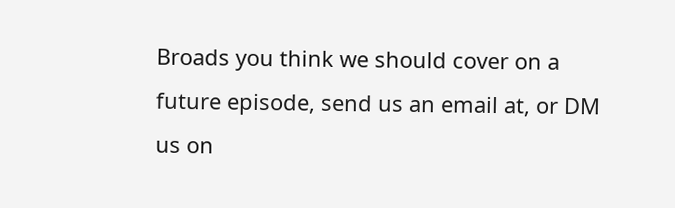Broads you think we should cover on a future episode, send us an email at, or DM us on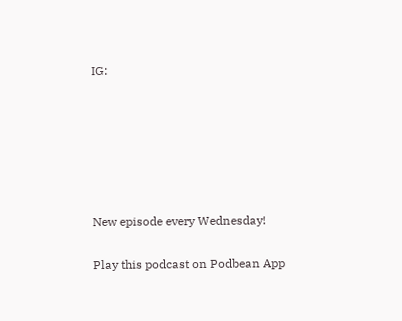IG:






New episode every Wednesday!

Play this podcast on Podbean App